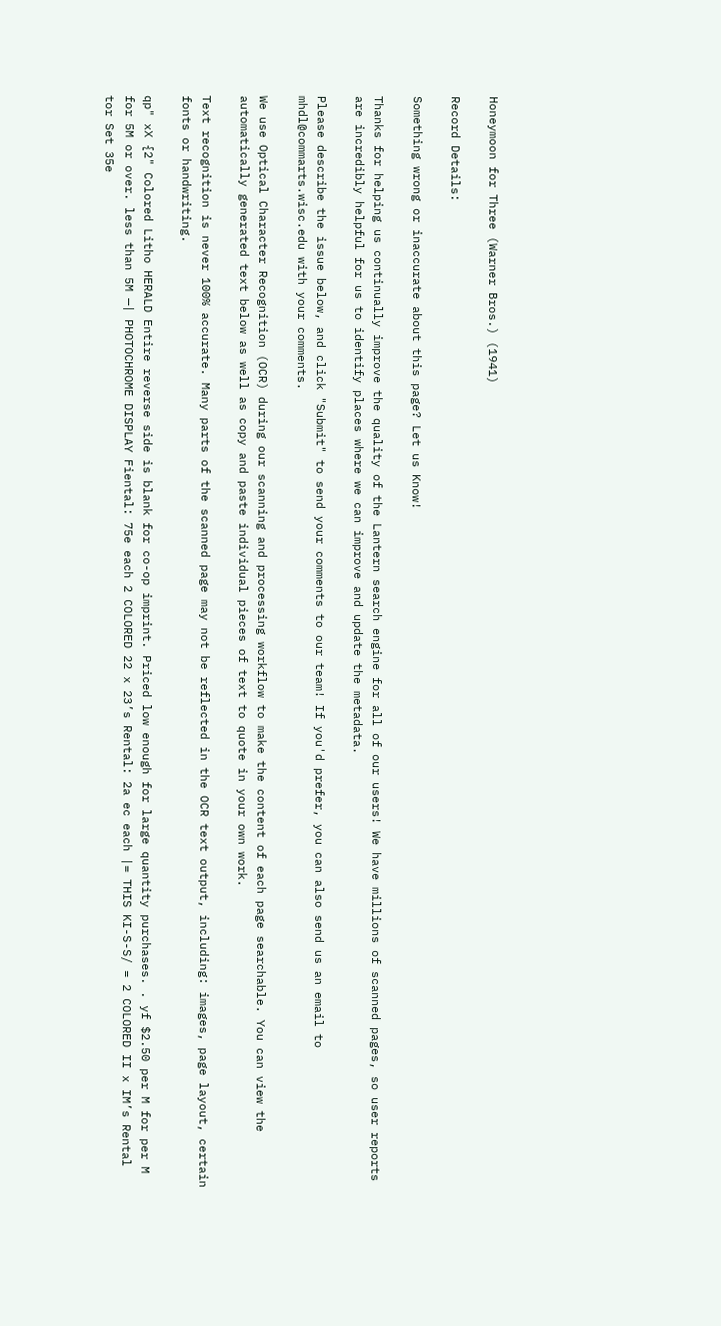Honeymoon for Three (Warner Bros.) (1941)

Record Details:

Something wrong or inaccurate about this page? Let us Know!

Thanks for helping us continually improve the quality of the Lantern search engine for all of our users! We have millions of scanned pages, so user reports are incredibly helpful for us to identify places where we can improve and update the metadata.

Please describe the issue below, and click "Submit" to send your comments to our team! If you'd prefer, you can also send us an email to mhdl@commarts.wisc.edu with your comments.

We use Optical Character Recognition (OCR) during our scanning and processing workflow to make the content of each page searchable. You can view the automatically generated text below as well as copy and paste individual pieces of text to quote in your own work.

Text recognition is never 100% accurate. Many parts of the scanned page may not be reflected in the OCR text output, including: images, page layout, certain fonts or handwriting.

qp" xX {2" Colored Litho HERALD Entire reverse side is blank for co-op imprint. Priced low enough for large quantity purchases. . yf $2.50 per M for per M for 5M or over. less than 5M —| PHOTOCHROME DISPLAY Fiental: 75e each 2 COLORED 22 x 23’s Rental: 2a ec each |= THIS KI-S-S/ = 2 COLORED II x IM’s Rental tor Set 35e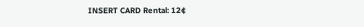INSERT CARD Rental: 12¢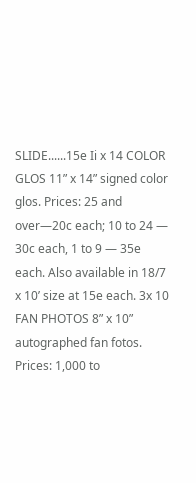SLIDE......15e Ii x 14 COLOR GLOS 11” x 14” signed color glos. Prices: 25 and over—20c each; 10 to 24 — 30c each, 1 to 9 — 35e each. Also available in 18/7 x 10’ size at 15e each. 3x 10 FAN PHOTOS 8” x 10” autographed fan fotos. Prices: 1,000 to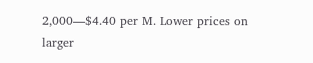2,000—$4.40 per M. Lower prices on larger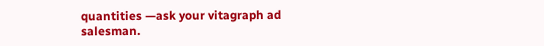quantities —ask your vitagraph ad salesman.